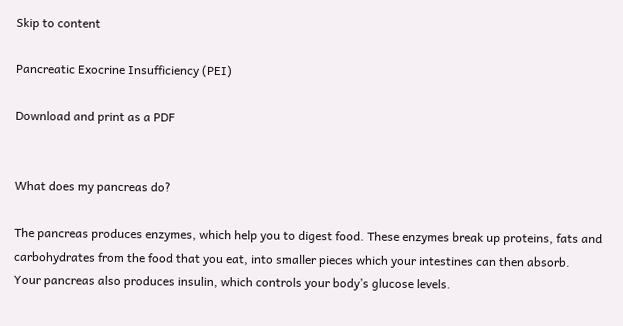Skip to content

Pancreatic Exocrine Insufficiency (PEI)

Download and print as a PDF


What does my pancreas do?

The pancreas produces enzymes, which help you to digest food. These enzymes break up proteins, fats and carbohydrates from the food that you eat, into smaller pieces which your intestines can then absorb.
Your pancreas also produces insulin, which controls your body’s glucose levels.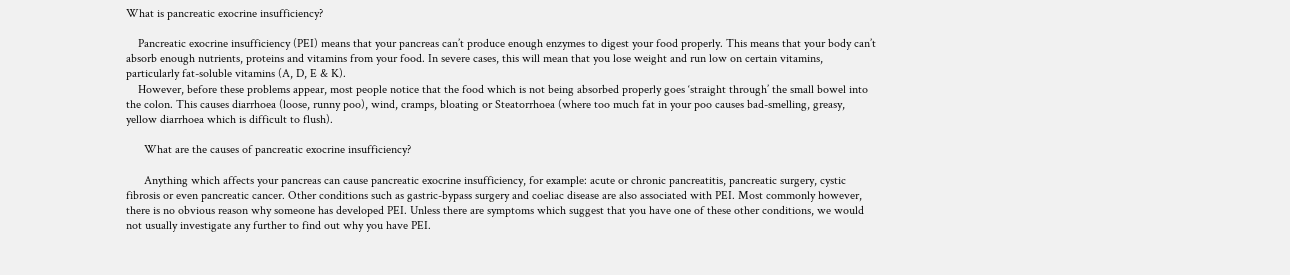What is pancreatic exocrine insufficiency?

    Pancreatic exocrine insufficiency (PEI) means that your pancreas can’t produce enough enzymes to digest your food properly. This means that your body can’t absorb enough nutrients, proteins and vitamins from your food. In severe cases, this will mean that you lose weight and run low on certain vitamins, particularly fat-soluble vitamins (A, D, E & K).
    However, before these problems appear, most people notice that the food which is not being absorbed properly goes ‘straight through’ the small bowel into the colon. This causes diarrhoea (loose, runny poo), wind, cramps, bloating or Steatorrhoea (where too much fat in your poo causes bad-smelling, greasy, yellow diarrhoea which is difficult to flush).

      What are the causes of pancreatic exocrine insufficiency?

      Anything which affects your pancreas can cause pancreatic exocrine insufficiency, for example: acute or chronic pancreatitis, pancreatic surgery, cystic fibrosis or even pancreatic cancer. Other conditions such as gastric-bypass surgery and coeliac disease are also associated with PEI. Most commonly however, there is no obvious reason why someone has developed PEI. Unless there are symptoms which suggest that you have one of these other conditions, we would not usually investigate any further to find out why you have PEI.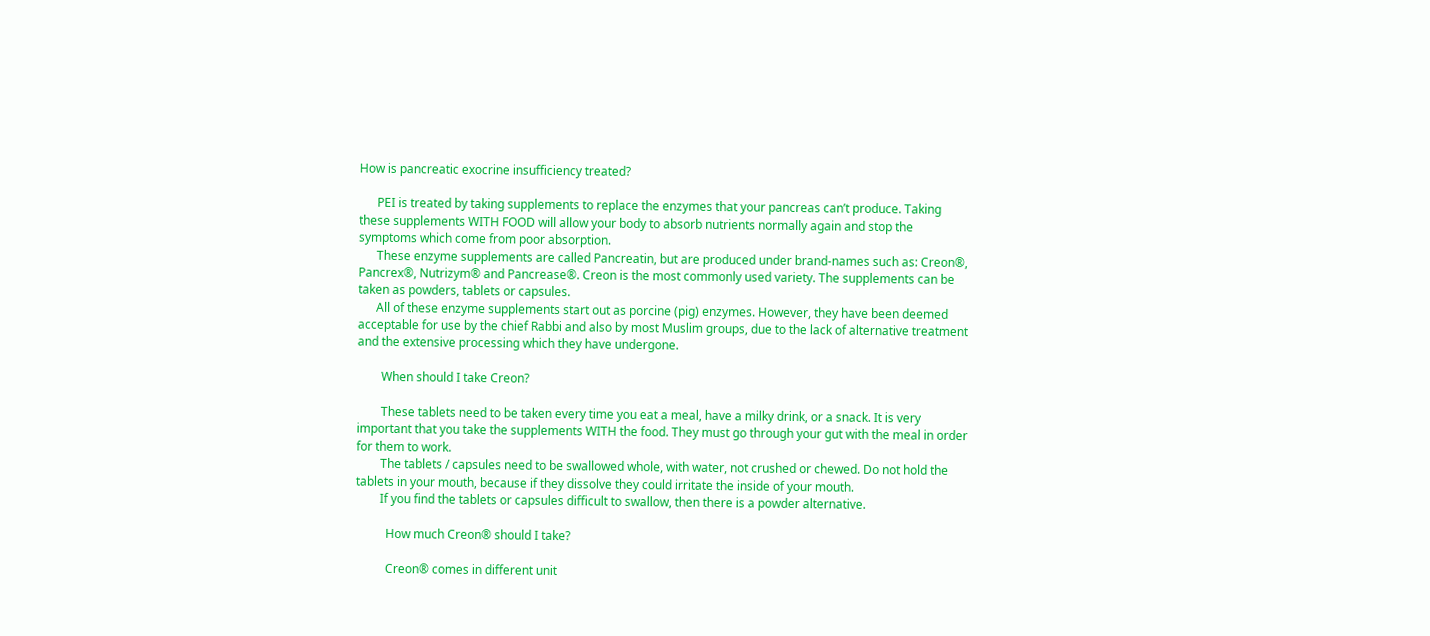How is pancreatic exocrine insufficiency treated?

      PEI is treated by taking supplements to replace the enzymes that your pancreas can’t produce. Taking these supplements WITH FOOD will allow your body to absorb nutrients normally again and stop the symptoms which come from poor absorption.
      These enzyme supplements are called Pancreatin, but are produced under brand-names such as: Creon®, Pancrex®, Nutrizym® and Pancrease®. Creon is the most commonly used variety. The supplements can be taken as powders, tablets or capsules.
      All of these enzyme supplements start out as porcine (pig) enzymes. However, they have been deemed acceptable for use by the chief Rabbi and also by most Muslim groups, due to the lack of alternative treatment and the extensive processing which they have undergone.

        When should I take Creon?

        These tablets need to be taken every time you eat a meal, have a milky drink, or a snack. It is very important that you take the supplements WITH the food. They must go through your gut with the meal in order for them to work.
        The tablets / capsules need to be swallowed whole, with water, not crushed or chewed. Do not hold the tablets in your mouth, because if they dissolve they could irritate the inside of your mouth.
        If you find the tablets or capsules difficult to swallow, then there is a powder alternative.

          How much Creon® should I take?

          Creon® comes in different unit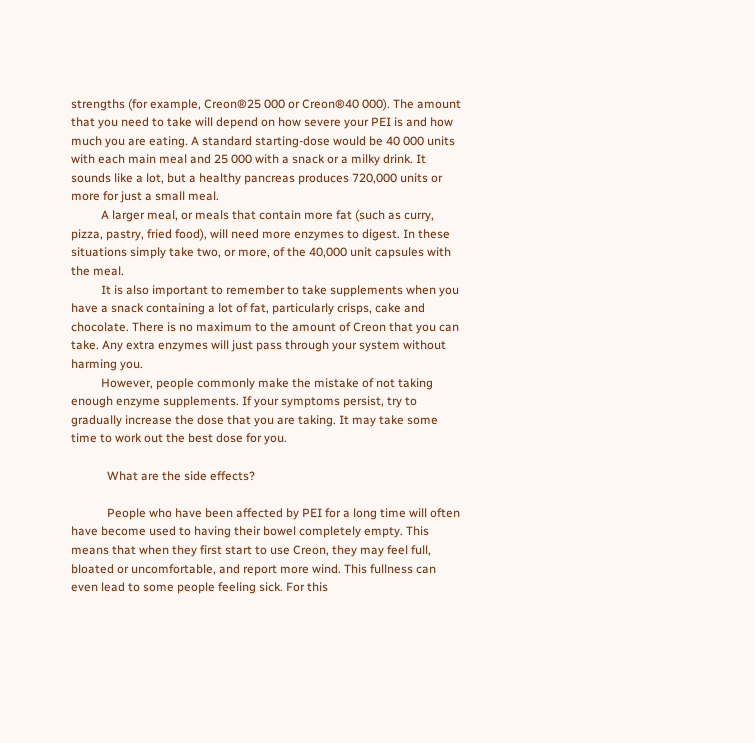strengths (for example, Creon®25 000 or Creon®40 000). The amount that you need to take will depend on how severe your PEI is and how much you are eating. A standard starting-dose would be 40 000 units with each main meal and 25 000 with a snack or a milky drink. It sounds like a lot, but a healthy pancreas produces 720,000 units or more for just a small meal.
          A larger meal, or meals that contain more fat (such as curry, pizza, pastry, fried food), will need more enzymes to digest. In these situations simply take two, or more, of the 40,000 unit capsules with the meal.
          It is also important to remember to take supplements when you have a snack containing a lot of fat, particularly crisps, cake and chocolate. There is no maximum to the amount of Creon that you can take. Any extra enzymes will just pass through your system without harming you.
          However, people commonly make the mistake of not taking enough enzyme supplements. If your symptoms persist, try to gradually increase the dose that you are taking. It may take some time to work out the best dose for you.

            What are the side effects?

            People who have been affected by PEI for a long time will often have become used to having their bowel completely empty. This means that when they first start to use Creon, they may feel full, bloated or uncomfortable, and report more wind. This fullness can even lead to some people feeling sick. For this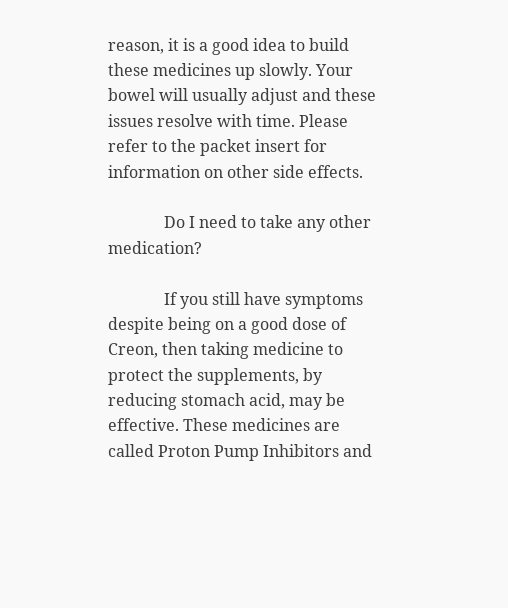reason, it is a good idea to build these medicines up slowly. Your bowel will usually adjust and these issues resolve with time. Please refer to the packet insert for information on other side effects.

              Do I need to take any other medication?

              If you still have symptoms despite being on a good dose of Creon, then taking medicine to protect the supplements, by reducing stomach acid, may be effective. These medicines are called Proton Pump Inhibitors and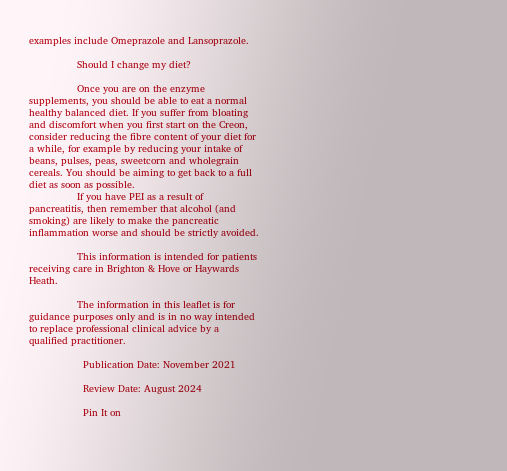examples include Omeprazole and Lansoprazole.

                Should I change my diet?

                Once you are on the enzyme supplements, you should be able to eat a normal healthy balanced diet. If you suffer from bloating and discomfort when you first start on the Creon, consider reducing the fibre content of your diet for a while, for example by reducing your intake of beans, pulses, peas, sweetcorn and wholegrain cereals. You should be aiming to get back to a full diet as soon as possible.
                If you have PEI as a result of pancreatitis, then remember that alcohol (and smoking) are likely to make the pancreatic inflammation worse and should be strictly avoided.

                This information is intended for patients receiving care in Brighton & Hove or Haywards Heath.

                The information in this leaflet is for guidance purposes only and is in no way intended to replace professional clinical advice by a qualified practitioner.

                  Publication Date: November 2021

                  Review Date: August 2024

                  Pin It on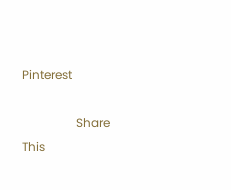Pinterest

                  Share This